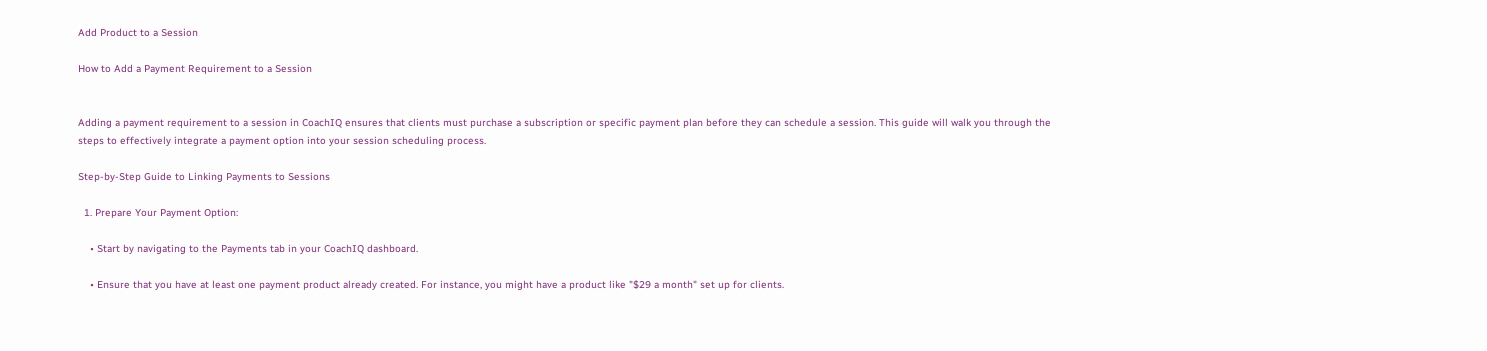Add Product to a Session

How to Add a Payment Requirement to a Session


Adding a payment requirement to a session in CoachIQ ensures that clients must purchase a subscription or specific payment plan before they can schedule a session. This guide will walk you through the steps to effectively integrate a payment option into your session scheduling process.

Step-by-Step Guide to Linking Payments to Sessions

  1. Prepare Your Payment Option:

    • Start by navigating to the Payments tab in your CoachIQ dashboard.

    • Ensure that you have at least one payment product already created. For instance, you might have a product like "$29 a month" set up for clients.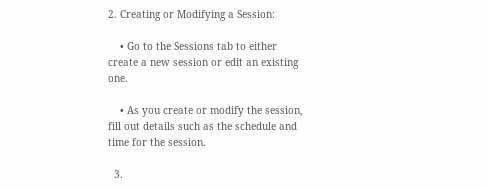2. Creating or Modifying a Session:

    • Go to the Sessions tab to either create a new session or edit an existing one.

    • As you create or modify the session, fill out details such as the schedule and time for the session.

  3.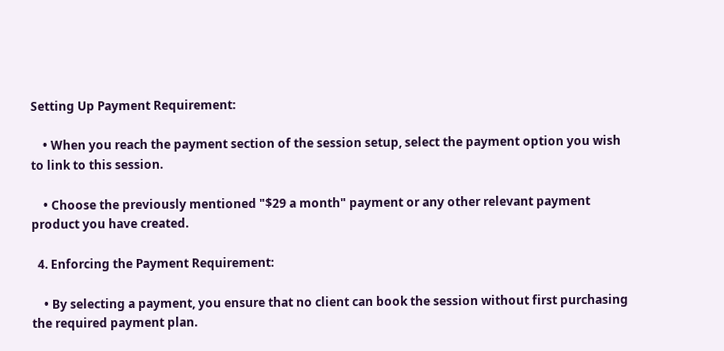Setting Up Payment Requirement:

    • When you reach the payment section of the session setup, select the payment option you wish to link to this session.

    • Choose the previously mentioned "$29 a month" payment or any other relevant payment product you have created.

  4. Enforcing the Payment Requirement:

    • By selecting a payment, you ensure that no client can book the session without first purchasing the required payment plan.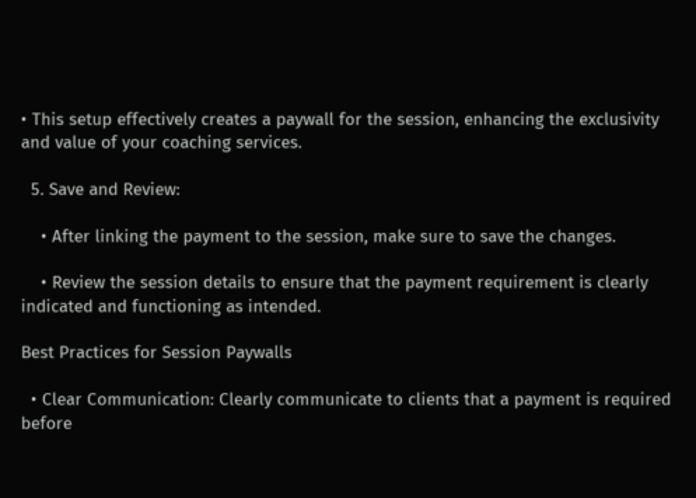• This setup effectively creates a paywall for the session, enhancing the exclusivity and value of your coaching services.

  5. Save and Review:

    • After linking the payment to the session, make sure to save the changes.

    • Review the session details to ensure that the payment requirement is clearly indicated and functioning as intended.

Best Practices for Session Paywalls

  • Clear Communication: Clearly communicate to clients that a payment is required before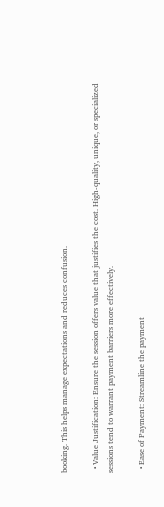booking. This helps manage expectations and reduces confusion.

  • Value Justification: Ensure the session offers value that justifies the cost. High-quality, unique, or specialized sessions tend to warrant payment barriers more effectively.

  • Ease of Payment: Streamline the payment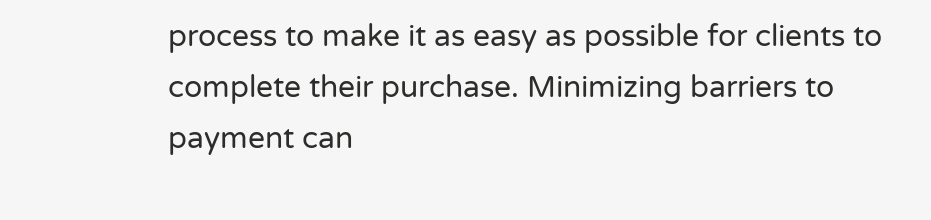process to make it as easy as possible for clients to complete their purchase. Minimizing barriers to payment can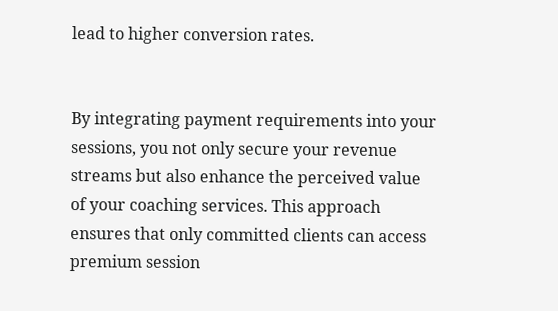lead to higher conversion rates.


By integrating payment requirements into your sessions, you not only secure your revenue streams but also enhance the perceived value of your coaching services. This approach ensures that only committed clients can access premium session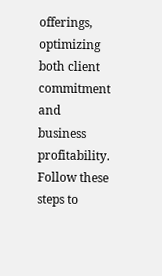offerings, optimizing both client commitment and business profitability. Follow these steps to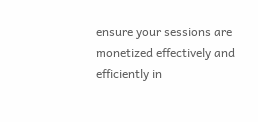ensure your sessions are monetized effectively and efficiently in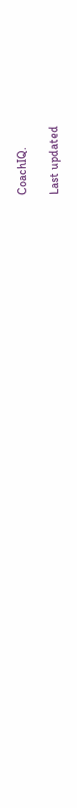CoachIQ.

Last updated